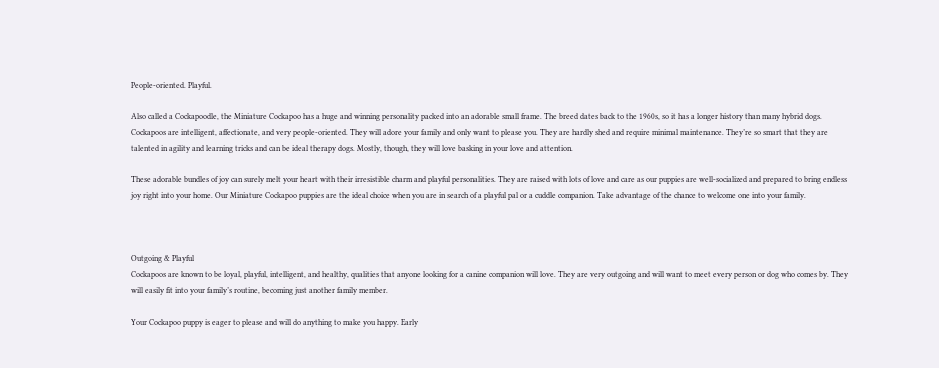People-oriented. Playful.

Also called a Cockapoodle, the Miniature Cockapoo has a huge and winning personality packed into an adorable small frame. The breed dates back to the 1960s, so it has a longer history than many hybrid dogs. Cockapoos are intelligent, affectionate, and very people-oriented. They will adore your family and only want to please you. They are hardly shed and require minimal maintenance. They’re so smart that they are talented in agility and learning tricks and can be ideal therapy dogs. Mostly, though, they will love basking in your love and attention.

These adorable bundles of joy can surely melt your heart with their irresistible charm and playful personalities. They are raised with lots of love and care as our puppies are well-socialized and prepared to bring endless joy right into your home. Our Miniature Cockapoo puppies are the ideal choice when you are in search of a playful pal or a cuddle companion. Take advantage of the chance to welcome one into your family.



Outgoing & Playful
Cockapoos are known to be loyal, playful, intelligent, and healthy, qualities that anyone looking for a canine companion will love. They are very outgoing and will want to meet every person or dog who comes by. They will easily fit into your family’s routine, becoming just another family member.

Your Cockapoo puppy is eager to please and will do anything to make you happy. Early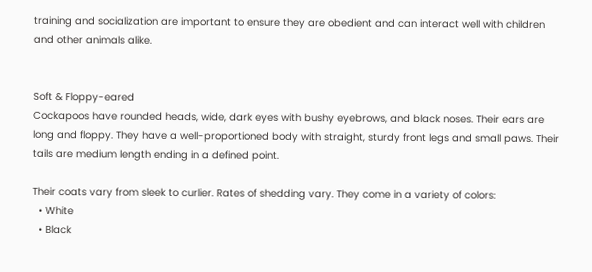training and socialization are important to ensure they are obedient and can interact well with children and other animals alike.


Soft & Floppy-eared
Cockapoos have rounded heads, wide, dark eyes with bushy eyebrows, and black noses. Their ears are long and floppy. They have a well-proportioned body with straight, sturdy front legs and small paws. Their tails are medium length ending in a defined point.

Their coats vary from sleek to curlier. Rates of shedding vary. They come in a variety of colors:
  • White
  • Black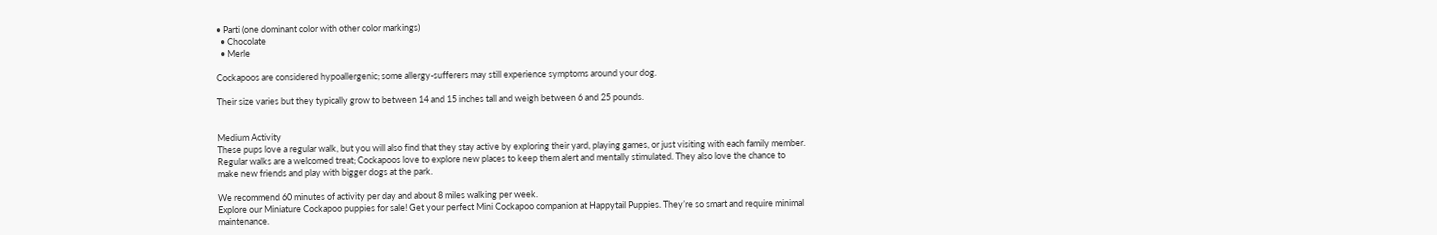• Parti (one dominant color with other color markings)
  • Chocolate
  • Merle

Cockapoos are considered hypoallergenic; some allergy-sufferers may still experience symptoms around your dog.

Their size varies but they typically grow to between 14 and 15 inches tall and weigh between 6 and 25 pounds.


Medium Activity
These pups love a regular walk, but you will also find that they stay active by exploring their yard, playing games, or just visiting with each family member. Regular walks are a welcomed treat; Cockapoos love to explore new places to keep them alert and mentally stimulated. They also love the chance to make new friends and play with bigger dogs at the park.

We recommend 60 minutes of activity per day and about 8 miles walking per week.
Explore our Miniature Cockapoo puppies for sale! Get your perfect Mini Cockapoo companion at Happytail Puppies. They’re so smart and require minimal maintenance.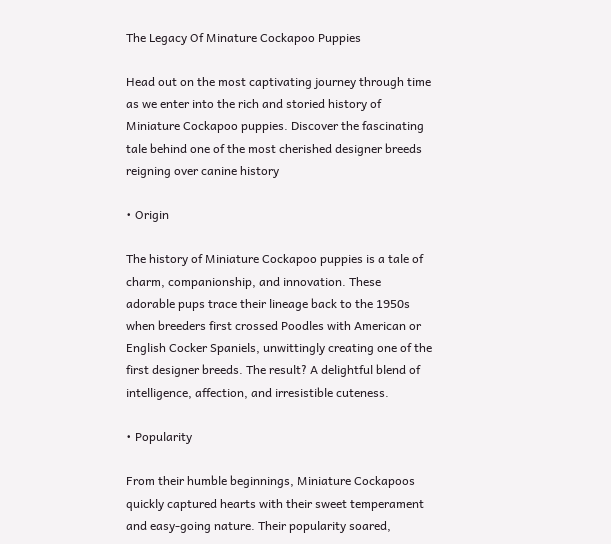The Legacy Of Minature Cockapoo Puppies

Head out on the most captivating journey through time as we enter into the rich and storied history of Miniature Cockapoo puppies. Discover the fascinating tale behind one of the most cherished designer breeds reigning over canine history

• Origin

The history of Miniature Cockapoo puppies is a tale of charm, companionship, and innovation. These adorable pups trace their lineage back to the 1950s when breeders first crossed Poodles with American or English Cocker Spaniels, unwittingly creating one of the first designer breeds. The result? A delightful blend of intelligence, affection, and irresistible cuteness.

• Popularity

From their humble beginnings, Miniature Cockapoos quickly captured hearts with their sweet temperament and easy-going nature. Their popularity soared,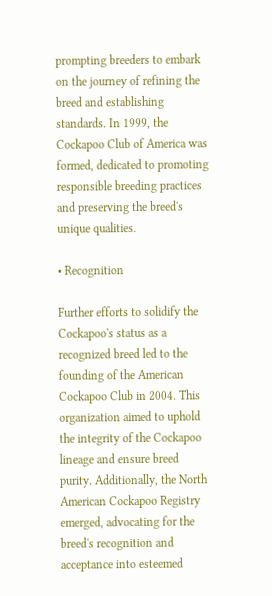prompting breeders to embark on the journey of refining the breed and establishing standards. In 1999, the Cockapoo Club of America was formed, dedicated to promoting responsible breeding practices and preserving the breed's unique qualities.

• Recognition

Further efforts to solidify the Cockapoo's status as a recognized breed led to the founding of the American Cockapoo Club in 2004. This organization aimed to uphold the integrity of the Cockapoo lineage and ensure breed purity. Additionally, the North American Cockapoo Registry emerged, advocating for the breed's recognition and acceptance into esteemed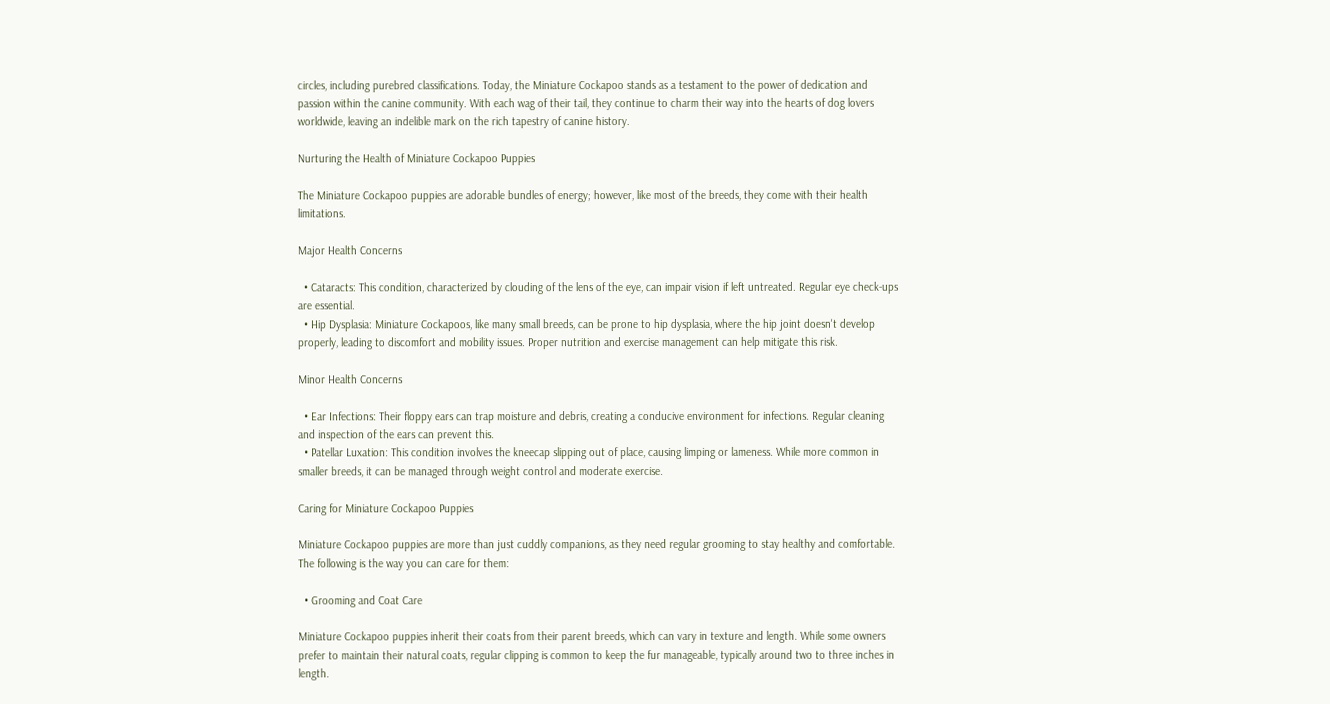circles, including purebred classifications. Today, the Miniature Cockapoo stands as a testament to the power of dedication and passion within the canine community. With each wag of their tail, they continue to charm their way into the hearts of dog lovers worldwide, leaving an indelible mark on the rich tapestry of canine history.

Nurturing the Health of Miniature Cockapoo Puppies

The Miniature Cockapoo puppies are adorable bundles of energy; however, like most of the breeds, they come with their health limitations.

Major Health Concerns

  • Cataracts: This condition, characterized by clouding of the lens of the eye, can impair vision if left untreated. Regular eye check-ups are essential.
  • Hip Dysplasia: Miniature Cockapoos, like many small breeds, can be prone to hip dysplasia, where the hip joint doesn't develop properly, leading to discomfort and mobility issues. Proper nutrition and exercise management can help mitigate this risk.

Minor Health Concerns

  • Ear Infections: Their floppy ears can trap moisture and debris, creating a conducive environment for infections. Regular cleaning and inspection of the ears can prevent this.
  • Patellar Luxation: This condition involves the kneecap slipping out of place, causing limping or lameness. While more common in smaller breeds, it can be managed through weight control and moderate exercise.

Caring for Miniature Cockapoo Puppies

Miniature Cockapoo puppies are more than just cuddly companions, as they need regular grooming to stay healthy and comfortable. The following is the way you can care for them:

  • Grooming and Coat Care

Miniature Cockapoo puppies inherit their coats from their parent breeds, which can vary in texture and length. While some owners prefer to maintain their natural coats, regular clipping is common to keep the fur manageable, typically around two to three inches in length.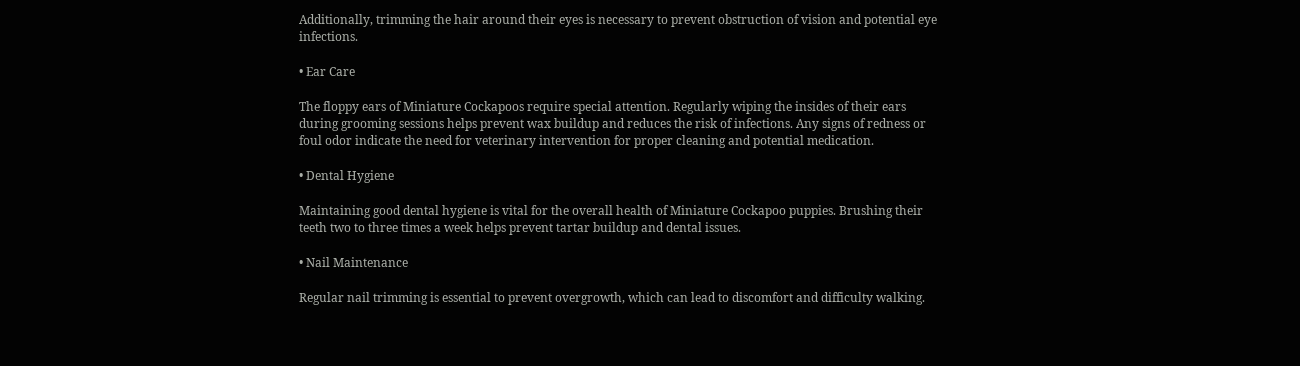Additionally, trimming the hair around their eyes is necessary to prevent obstruction of vision and potential eye infections.

• Ear Care

The floppy ears of Miniature Cockapoos require special attention. Regularly wiping the insides of their ears during grooming sessions helps prevent wax buildup and reduces the risk of infections. Any signs of redness or foul odor indicate the need for veterinary intervention for proper cleaning and potential medication.

• Dental Hygiene

Maintaining good dental hygiene is vital for the overall health of Miniature Cockapoo puppies. Brushing their teeth two to three times a week helps prevent tartar buildup and dental issues.

• Nail Maintenance

Regular nail trimming is essential to prevent overgrowth, which can lead to discomfort and difficulty walking.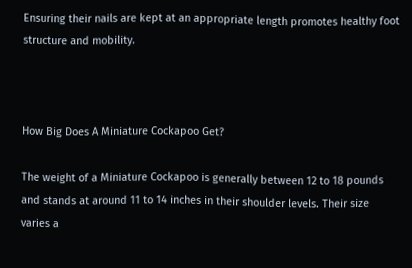Ensuring their nails are kept at an appropriate length promotes healthy foot structure and mobility.



How Big Does A Miniature Cockapoo Get?

The weight of a Miniature Cockapoo is generally between 12 to 18 pounds and stands at around 11 to 14 inches in their shoulder levels. Their size varies a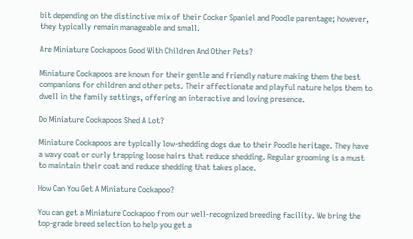bit depending on the distinctive mix of their Cocker Spaniel and Poodle parentage; however, they typically remain manageable and small.

Are Miniature Cockapoos Good With Children And Other Pets?

Miniature Cockapoos are known for their gentle and friendly nature making them the best companions for children and other pets. Their affectionate and playful nature helps them to dwell in the family settings, offering an interactive and loving presence.

Do Miniature Cockapoos Shed A Lot?

Miniature Cockapoos are typically low-shedding dogs due to their Poodle heritage. They have a wavy coat or curly trapping loose hairs that reduce shedding. Regular grooming is a must to maintain their coat and reduce shedding that takes place.

How Can You Get A Miniature Cockapoo?

You can get a Miniature Cockapoo from our well-recognized breeding facility. We bring the top-grade breed selection to help you get a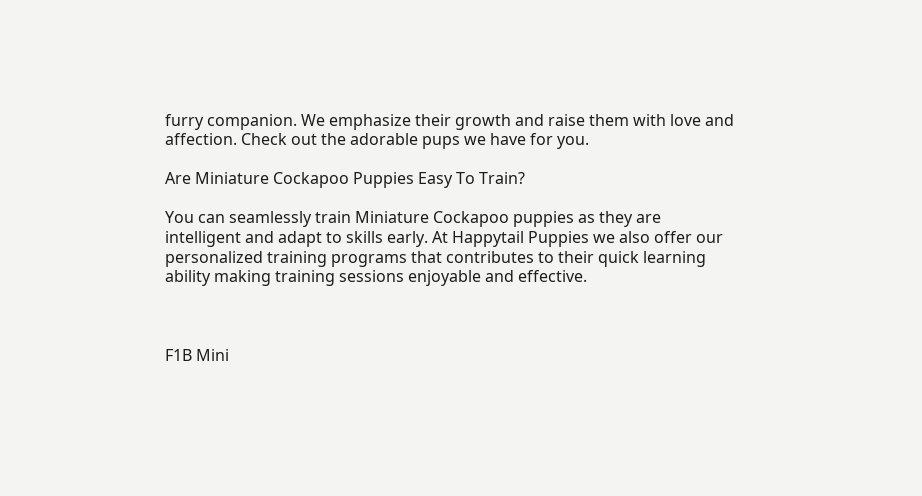furry companion. We emphasize their growth and raise them with love and affection. Check out the adorable pups we have for you.

Are Miniature Cockapoo Puppies Easy To Train?

You can seamlessly train Miniature Cockapoo puppies as they are intelligent and adapt to skills early. At Happytail Puppies we also offer our personalized training programs that contributes to their quick learning ability making training sessions enjoyable and effective.



F1B Mini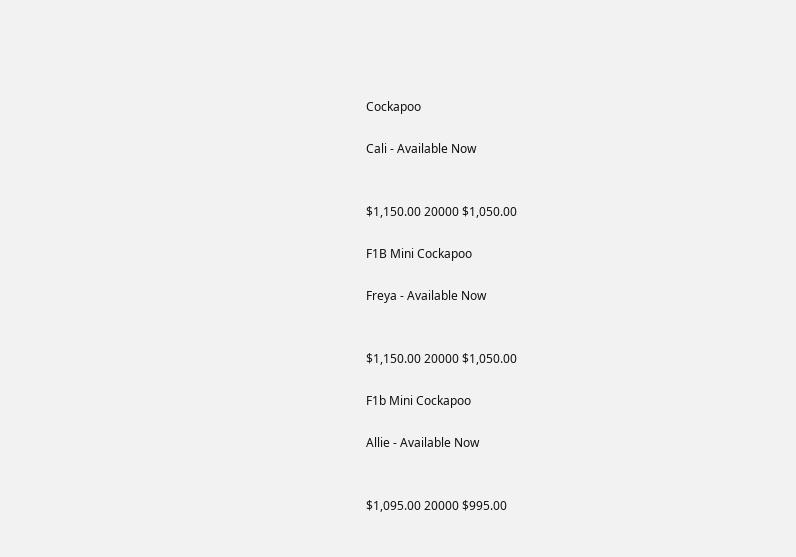Cockapoo

Cali - Available Now


$1,150.00 20000 $1,050.00

F1B Mini Cockapoo

Freya - Available Now


$1,150.00 20000 $1,050.00

F1b Mini Cockapoo

Allie - Available Now


$1,095.00 20000 $995.00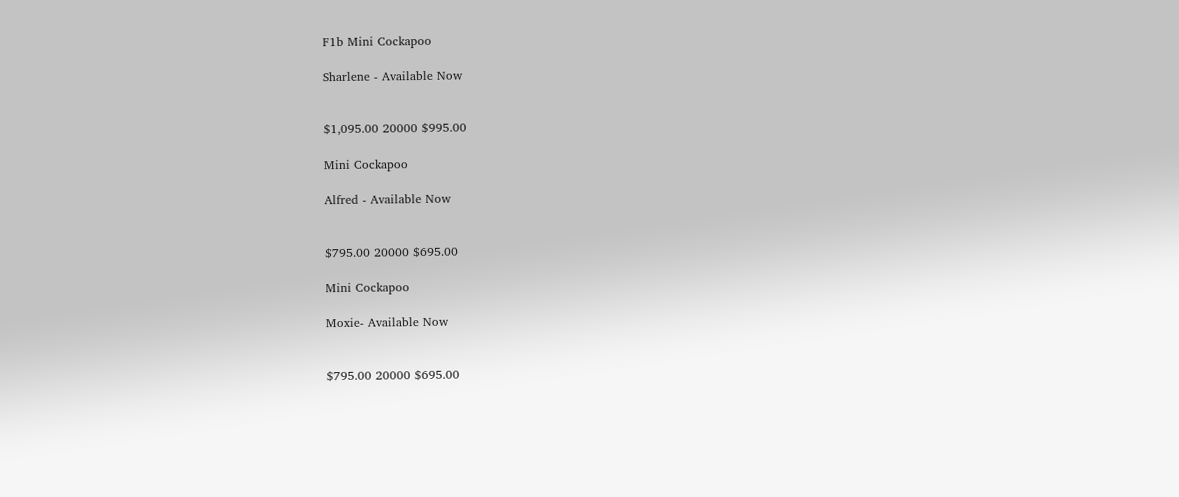F1b Mini Cockapoo

Sharlene - Available Now


$1,095.00 20000 $995.00

Mini Cockapoo

Alfred - Available Now


$795.00 20000 $695.00

Mini Cockapoo

Moxie- Available Now


$795.00 20000 $695.00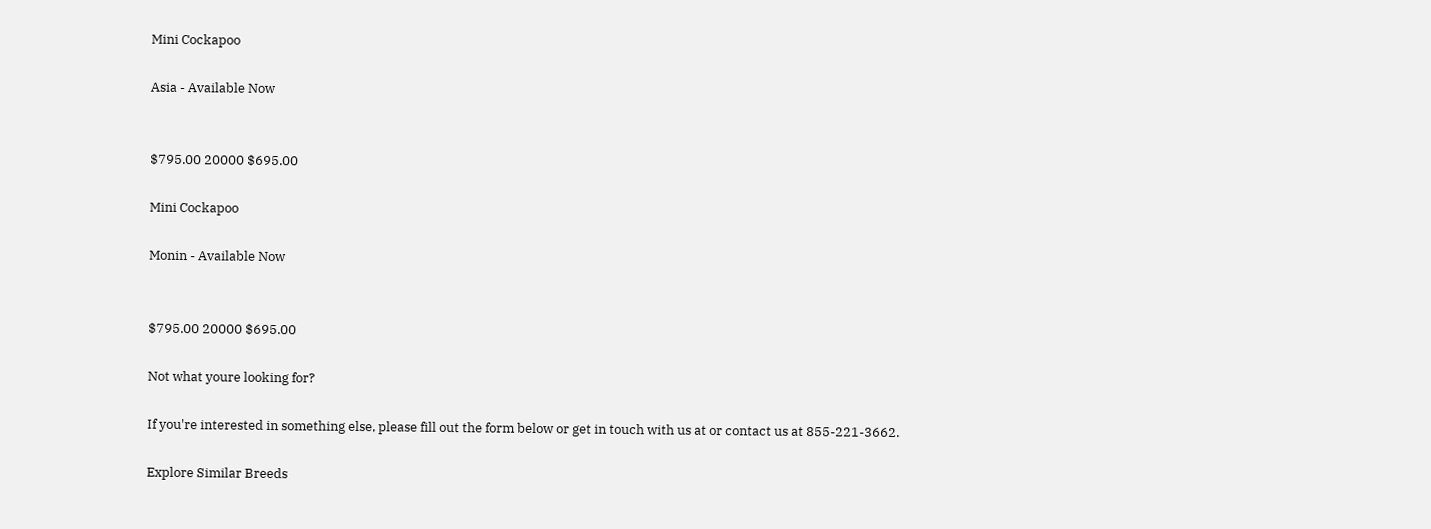Mini Cockapoo

Asia - Available Now


$795.00 20000 $695.00

Mini Cockapoo

Monin - Available Now


$795.00 20000 $695.00

Not what youre looking for?

If you're interested in something else, please fill out the form below or get in touch with us at or contact us at 855-221-3662.

Explore Similar Breeds